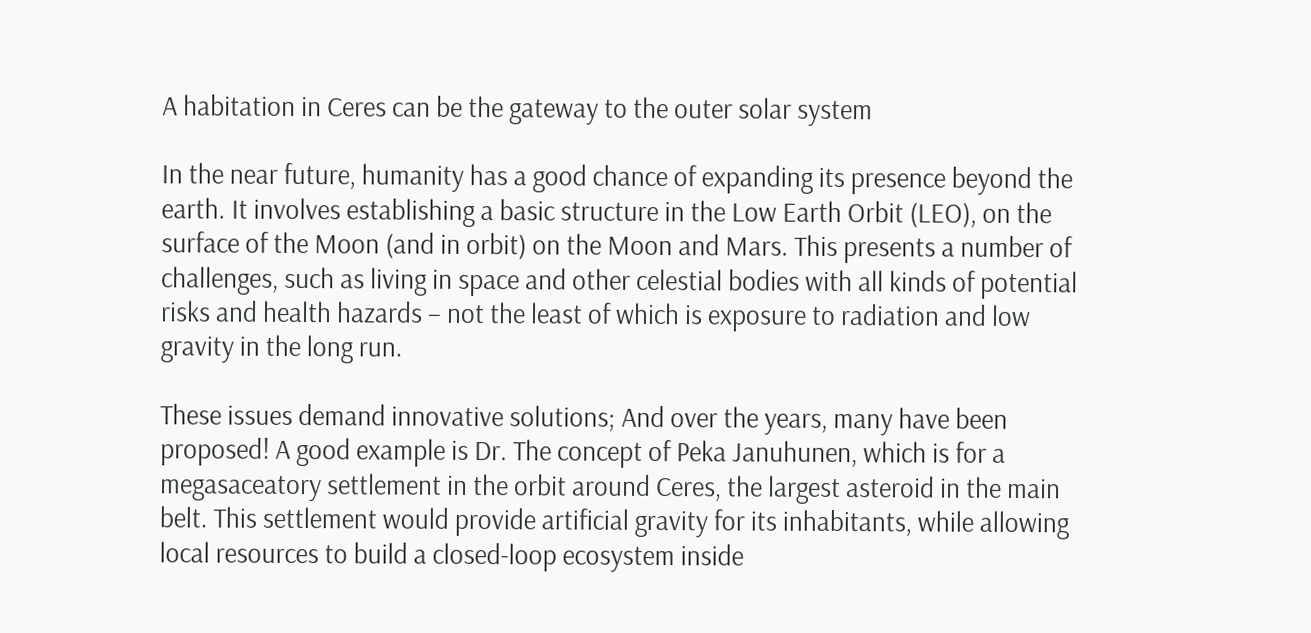A habitation in Ceres can be the gateway to the outer solar system

In the near future, humanity has a good chance of expanding its presence beyond the earth. It involves establishing a basic structure in the Low Earth Orbit (LEO), on the surface of the Moon (and in orbit) on the Moon and Mars. This presents a number of challenges, such as living in space and other celestial bodies with all kinds of potential risks and health hazards – not the least of which is exposure to radiation and low gravity in the long run.

These issues demand innovative solutions; And over the years, many have been proposed! A good example is Dr. The concept of Peka Januhunen, which is for a megasaceatory settlement in the orbit around Ceres, the largest asteroid in the main belt. This settlement would provide artificial gravity for its inhabitants, while allowing local resources to build a closed-loop ecosystem inside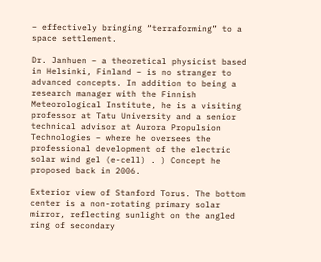– effectively bringing “terraforming” to a space settlement.

Dr. Janhuen – a theoretical physicist based in Helsinki, Finland – is no stranger to advanced concepts. In addition to being a research manager with the Finnish Meteorological Institute, he is a visiting professor at Tatu University and a senior technical advisor at Aurora Propulsion Technologies – where he oversees the professional development of the electric solar wind gel (e-cell) . ) Concept he proposed back in 2006.

Exterior view of Stanford Torus. The bottom center is a non-rotating primary solar mirror, reflecting sunlight on the angled ring of secondary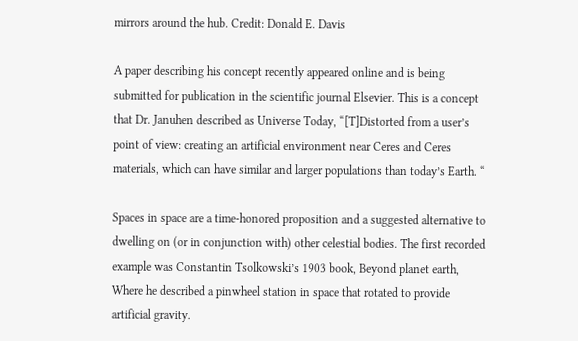mirrors around the hub. Credit: Donald E. Davis

A paper describing his concept recently appeared online and is being submitted for publication in the scientific journal Elsevier. This is a concept that Dr. Januhen described as Universe Today, “[T]Distorted from a user’s point of view: creating an artificial environment near Ceres and Ceres materials, which can have similar and larger populations than today’s Earth. “

Spaces in space are a time-honored proposition and a suggested alternative to dwelling on (or in conjunction with) other celestial bodies. The first recorded example was Constantin Tsolkowski’s 1903 book, Beyond planet earth, Where he described a pinwheel station in space that rotated to provide artificial gravity.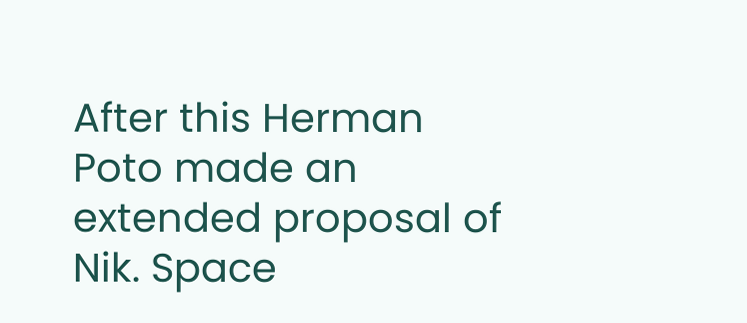After this Herman Poto made an extended proposal of Nik. Space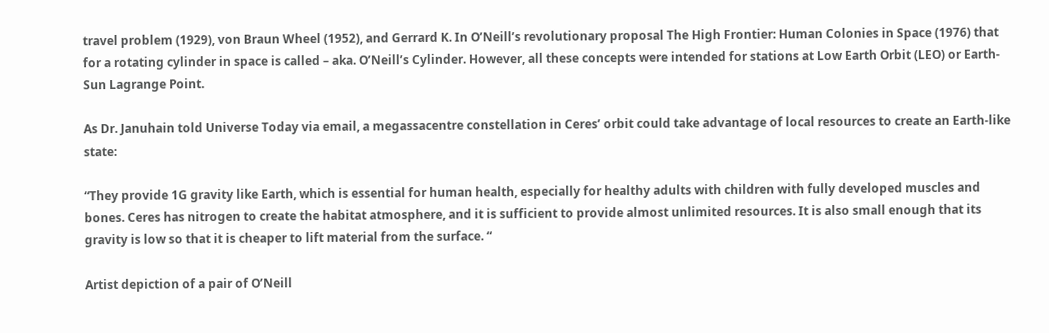travel problem (1929), von Braun Wheel (1952), and Gerrard K. In O’Neill’s revolutionary proposal The High Frontier: Human Colonies in Space (1976) that for a rotating cylinder in space is called – aka. O’Neill’s Cylinder. However, all these concepts were intended for stations at Low Earth Orbit (LEO) or Earth-Sun Lagrange Point.

As Dr. Januhain told Universe Today via email, a megassacentre constellation in Ceres’ orbit could take advantage of local resources to create an Earth-like state:

“They provide 1G gravity like Earth, which is essential for human health, especially for healthy adults with children with fully developed muscles and bones. Ceres has nitrogen to create the habitat atmosphere, and it is sufficient to provide almost unlimited resources. It is also small enough that its gravity is low so that it is cheaper to lift material from the surface. “

Artist depiction of a pair of O’Neill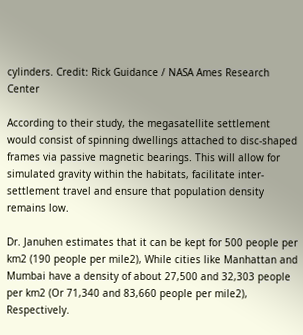cylinders. Credit: Rick Guidance / NASA Ames Research Center

According to their study, the megasatellite settlement would consist of spinning dwellings attached to disc-shaped frames via passive magnetic bearings. This will allow for simulated gravity within the habitats, facilitate inter-settlement travel and ensure that population density remains low.

Dr. Januhen estimates that it can be kept for 500 people per km2 (190 people per mile2), While cities like Manhattan and Mumbai have a density of about 27,500 and 32,303 people per km2 (Or 71,340 and 83,660 people per mile2), Respectively.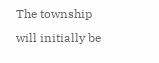The township will initially be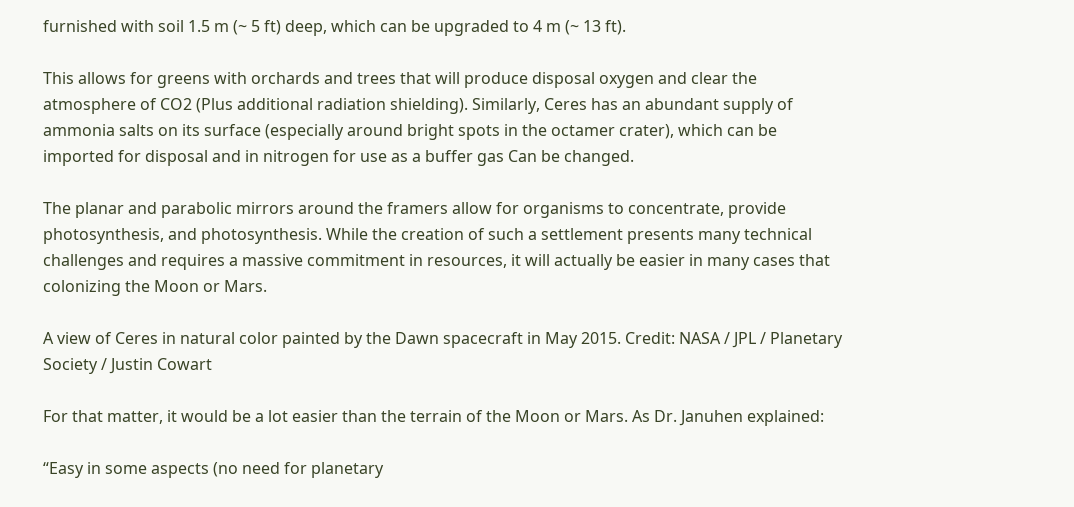furnished with soil 1.5 m (~ 5 ft) deep, which can be upgraded to 4 m (~ 13 ft).

This allows for greens with orchards and trees that will produce disposal oxygen and clear the atmosphere of CO2 (Plus additional radiation shielding). Similarly, Ceres has an abundant supply of ammonia salts on its surface (especially around bright spots in the octamer crater), which can be imported for disposal and in nitrogen for use as a buffer gas Can be changed.

The planar and parabolic mirrors around the framers allow for organisms to concentrate, provide photosynthesis, and photosynthesis. While the creation of such a settlement presents many technical challenges and requires a massive commitment in resources, it will actually be easier in many cases that colonizing the Moon or Mars.

A view of Ceres in natural color painted by the Dawn spacecraft in May 2015. Credit: NASA / JPL / Planetary Society / Justin Cowart

For that matter, it would be a lot easier than the terrain of the Moon or Mars. As Dr. Januhen explained:

“Easy in some aspects (no need for planetary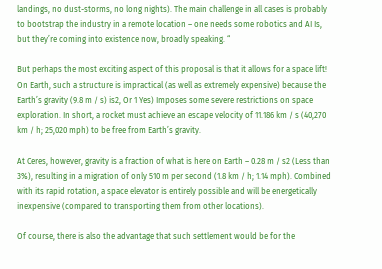landings, no dust-storms, no long nights). The main challenge in all cases is probably to bootstrap the industry in a remote location – one needs some robotics and AI Is, but they’re coming into existence now, broadly speaking. “

But perhaps the most exciting aspect of this proposal is that it allows for a space lift! On Earth, such a structure is impractical (as well as extremely expensive) because the Earth’s gravity (9.8 m / s) is2, Or 1 Yes) Imposes some severe restrictions on space exploration. In short, a rocket must achieve an escape velocity of 11.186 km / s (40,270 km / h; 25,020 mph) to be free from Earth’s gravity.

At Ceres, however, gravity is a fraction of what is here on Earth – 0.28 m / s2 (Less than 3%), resulting in a migration of only 510 m per second (1.8 km / h; 1.14 mph). Combined with its rapid rotation, a space elevator is entirely possible and will be energetically inexpensive (compared to transporting them from other locations).

Of course, there is also the advantage that such settlement would be for the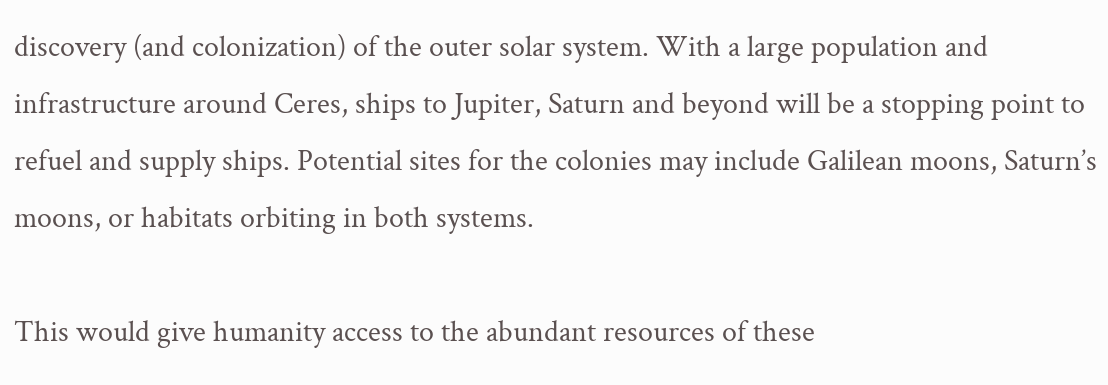discovery (and colonization) of the outer solar system. With a large population and infrastructure around Ceres, ships to Jupiter, Saturn and beyond will be a stopping point to refuel and supply ships. Potential sites for the colonies may include Galilean moons, Saturn’s moons, or habitats orbiting in both systems.

This would give humanity access to the abundant resources of these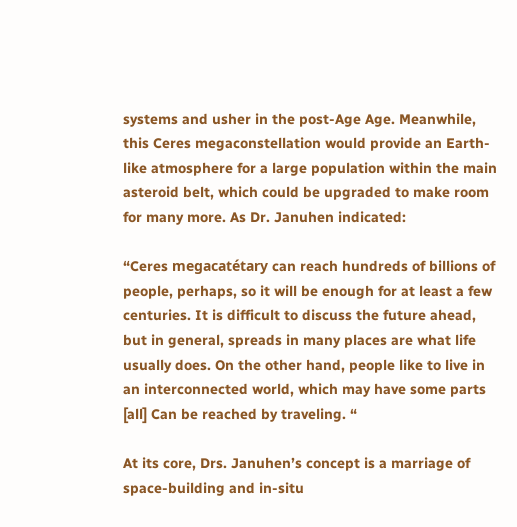systems and usher in the post-Age Age. Meanwhile, this Ceres megaconstellation would provide an Earth-like atmosphere for a large population within the main asteroid belt, which could be upgraded to make room for many more. As Dr. Januhen indicated:

“Ceres megacatétary can reach hundreds of billions of people, perhaps, so it will be enough for at least a few centuries. It is difficult to discuss the future ahead, but in general, spreads in many places are what life usually does. On the other hand, people like to live in an interconnected world, which may have some parts [all] Can be reached by traveling. “

At its core, Drs. Januhen’s concept is a marriage of space-building and in-situ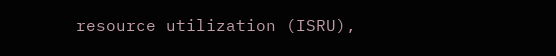resource utilization (ISRU),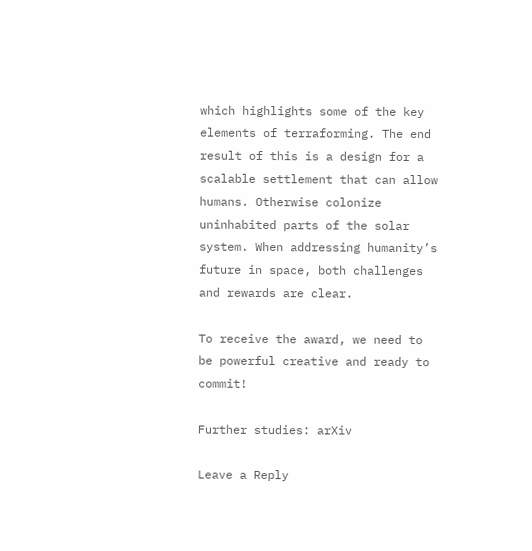which highlights some of the key elements of terraforming. The end result of this is a design for a scalable settlement that can allow humans. Otherwise colonize uninhabited parts of the solar system. When addressing humanity’s future in space, both challenges and rewards are clear.

To receive the award, we need to be powerful creative and ready to commit!

Further studies: arXiv

Leave a Reply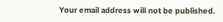Your email address will not be published.